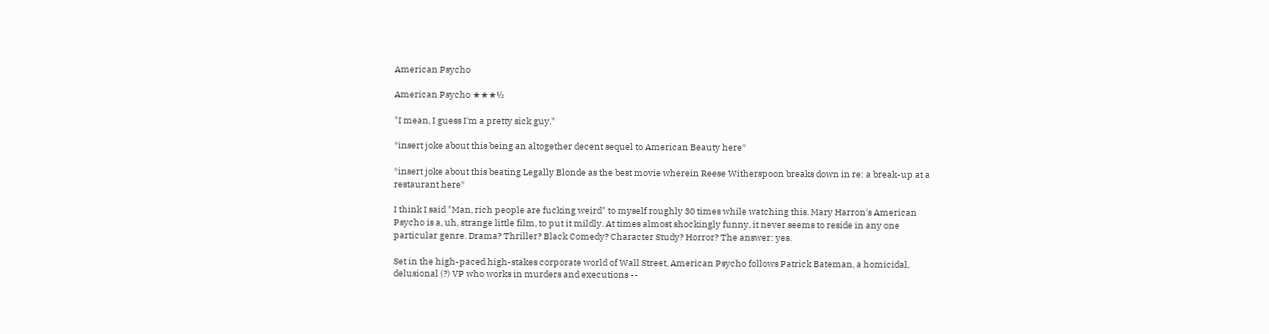American Psycho

American Psycho ★★★½

"I mean, I guess I'm a pretty sick guy."

*insert joke about this being an altogether decent sequel to American Beauty here*

*insert joke about this beating Legally Blonde as the best movie wherein Reese Witherspoon breaks down in re: a break-up at a restaurant here*

I think I said "Man, rich people are fucking weird" to myself roughly 30 times while watching this. Mary Harron's American Psycho is a, uh, strange little film, to put it mildly. At times almost shockingly funny, it never seems to reside in any one particular genre. Drama? Thriller? Black Comedy? Character Study? Horror? The answer: yes.

Set in the high-paced high-stakes corporate world of Wall Street, American Psycho follows Patrick Bateman, a homicidal, delusional (?) VP who works in murders and executions --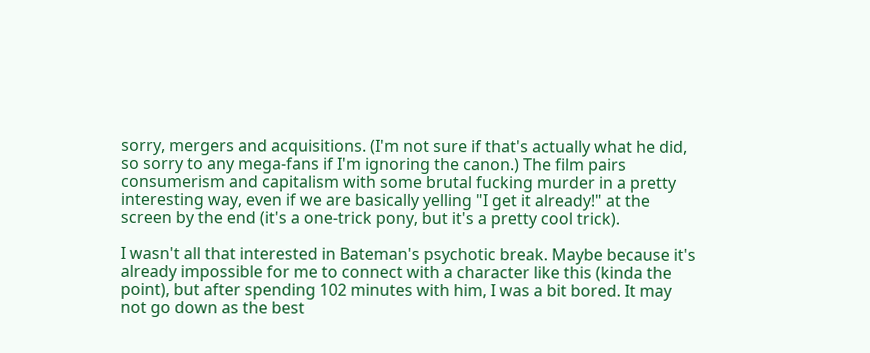sorry, mergers and acquisitions. (I'm not sure if that's actually what he did, so sorry to any mega-fans if I'm ignoring the canon.) The film pairs consumerism and capitalism with some brutal fucking murder in a pretty interesting way, even if we are basically yelling "I get it already!" at the screen by the end (it's a one-trick pony, but it's a pretty cool trick).

I wasn't all that interested in Bateman's psychotic break. Maybe because it's already impossible for me to connect with a character like this (kinda the point), but after spending 102 minutes with him, I was a bit bored. It may not go down as the best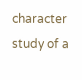character study of a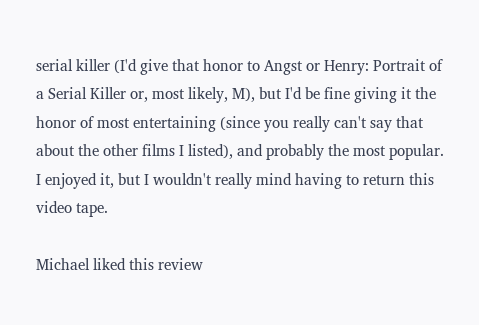serial killer (I'd give that honor to Angst or Henry: Portrait of a Serial Killer or, most likely, M), but I'd be fine giving it the honor of most entertaining (since you really can't say that about the other films I listed), and probably the most popular. I enjoyed it, but I wouldn't really mind having to return this video tape.

Michael liked this review